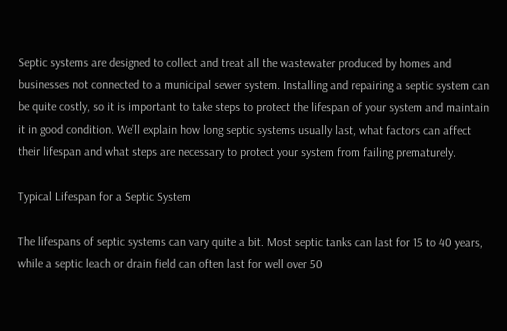Septic systems are designed to collect and treat all the wastewater produced by homes and businesses not connected to a municipal sewer system. Installing and repairing a septic system can be quite costly, so it is important to take steps to protect the lifespan of your system and maintain it in good condition. We’ll explain how long septic systems usually last, what factors can affect their lifespan and what steps are necessary to protect your system from failing prematurely.

Typical Lifespan for a Septic System

The lifespans of septic systems can vary quite a bit. Most septic tanks can last for 15 to 40 years, while a septic leach or drain field can often last for well over 50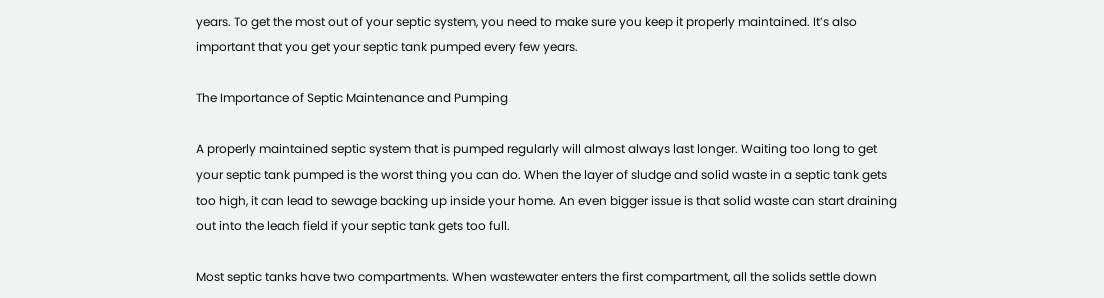years. To get the most out of your septic system, you need to make sure you keep it properly maintained. It’s also important that you get your septic tank pumped every few years.

The Importance of Septic Maintenance and Pumping

A properly maintained septic system that is pumped regularly will almost always last longer. Waiting too long to get your septic tank pumped is the worst thing you can do. When the layer of sludge and solid waste in a septic tank gets too high, it can lead to sewage backing up inside your home. An even bigger issue is that solid waste can start draining out into the leach field if your septic tank gets too full.

Most septic tanks have two compartments. When wastewater enters the first compartment, all the solids settle down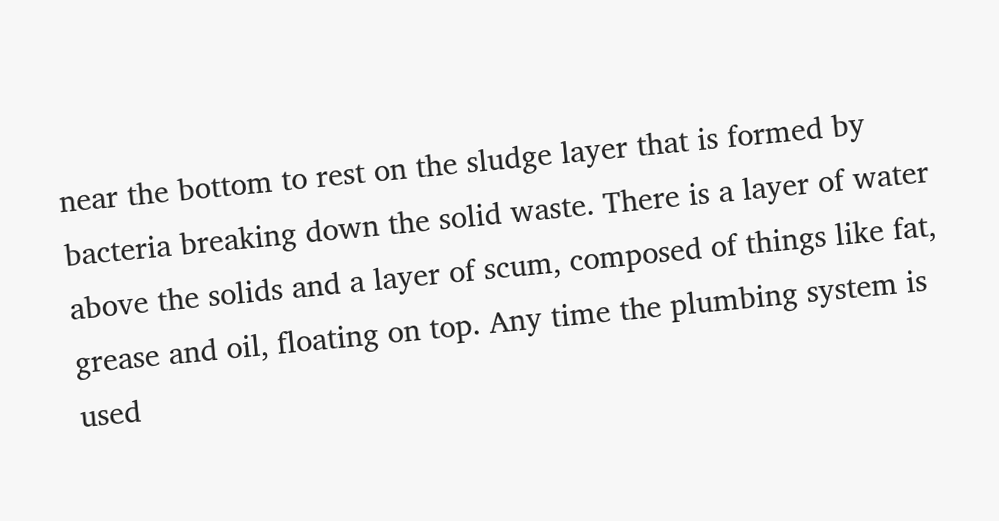near the bottom to rest on the sludge layer that is formed by bacteria breaking down the solid waste. There is a layer of water above the solids and a layer of scum, composed of things like fat, grease and oil, floating on top. Any time the plumbing system is used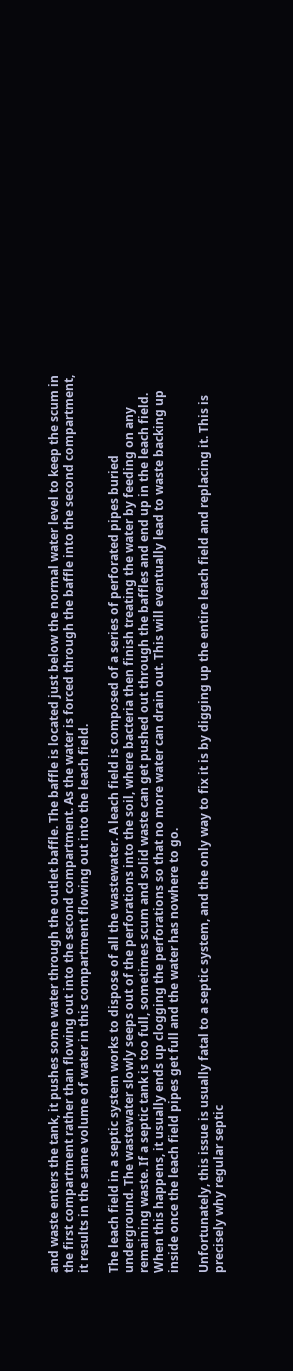and waste enters the tank, it pushes some water through the outlet baffle. The baffle is located just below the normal water level to keep the scum in the first compartment rather than flowing out into the second compartment. As the water is forced through the baffle into the second compartment, it results in the same volume of water in this compartment flowing out into the leach field.

The leach field in a septic system works to dispose of all the wastewater. A leach field is composed of a series of perforated pipes buried underground. The wastewater slowly seeps out of the perforations into the soil, where bacteria then finish treating the water by feeding on any remaining waste. If a septic tank is too full, sometimes scum and solid waste can get pushed out through the baffles and end up in the leach field. When this happens, it usually ends up clogging the perforations so that no more water can drain out. This will eventually lead to waste backing up inside once the leach field pipes get full and the water has nowhere to go.

Unfortunately, this issue is usually fatal to a septic system, and the only way to fix it is by digging up the entire leach field and replacing it. This is precisely why regular septic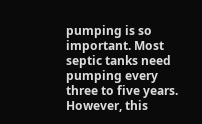pumping is so important. Most septic tanks need pumping every three to five years. However, this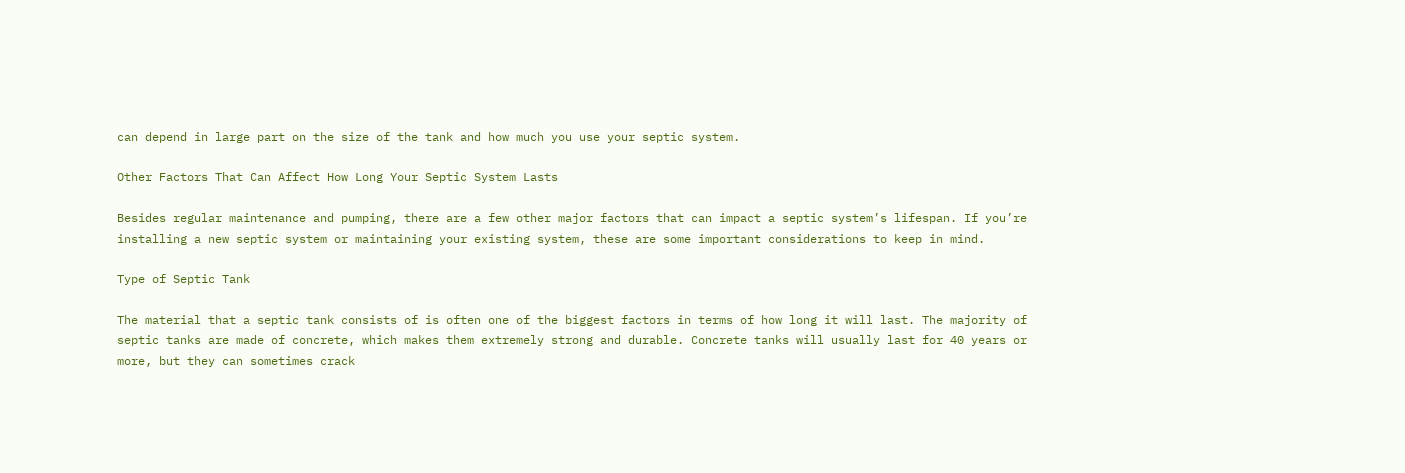can depend in large part on the size of the tank and how much you use your septic system.

Other Factors That Can Affect How Long Your Septic System Lasts

Besides regular maintenance and pumping, there are a few other major factors that can impact a septic system’s lifespan. If you’re installing a new septic system or maintaining your existing system, these are some important considerations to keep in mind.

Type of Septic Tank

The material that a septic tank consists of is often one of the biggest factors in terms of how long it will last. The majority of septic tanks are made of concrete, which makes them extremely strong and durable. Concrete tanks will usually last for 40 years or more, but they can sometimes crack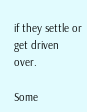if they settle or get driven over.

Some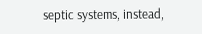septic systems, instead,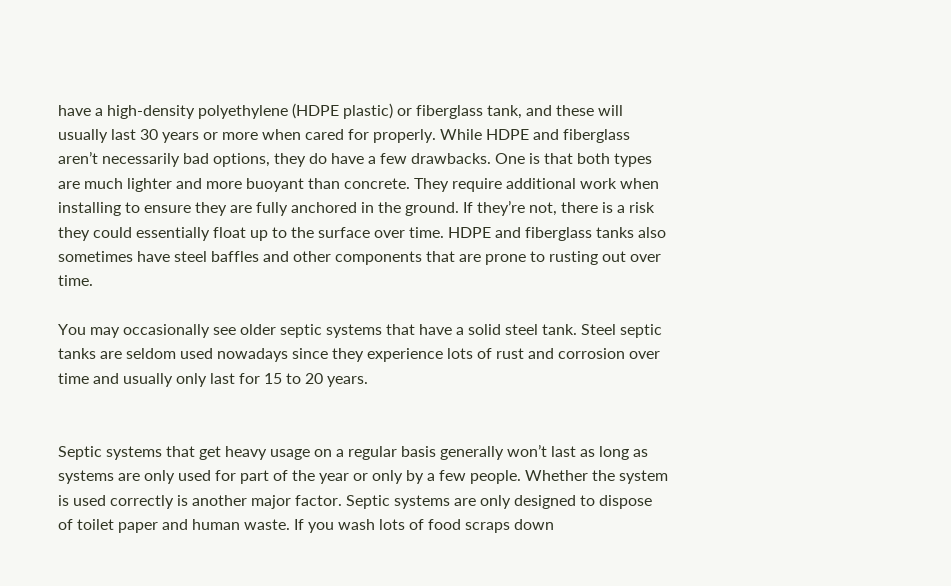have a high-density polyethylene (HDPE plastic) or fiberglass tank, and these will usually last 30 years or more when cared for properly. While HDPE and fiberglass aren’t necessarily bad options, they do have a few drawbacks. One is that both types are much lighter and more buoyant than concrete. They require additional work when installing to ensure they are fully anchored in the ground. If they’re not, there is a risk they could essentially float up to the surface over time. HDPE and fiberglass tanks also sometimes have steel baffles and other components that are prone to rusting out over time.

You may occasionally see older septic systems that have a solid steel tank. Steel septic tanks are seldom used nowadays since they experience lots of rust and corrosion over time and usually only last for 15 to 20 years.


Septic systems that get heavy usage on a regular basis generally won’t last as long as systems are only used for part of the year or only by a few people. Whether the system is used correctly is another major factor. Septic systems are only designed to dispose of toilet paper and human waste. If you wash lots of food scraps down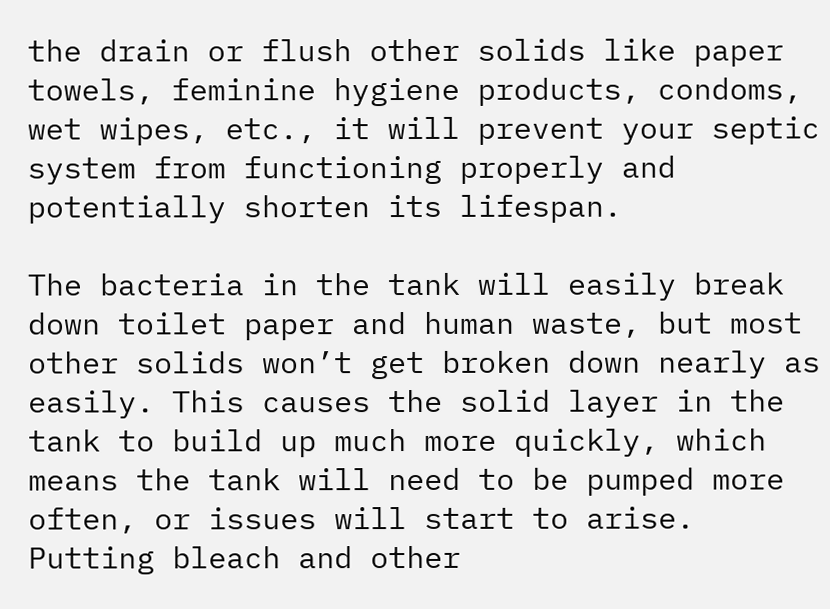the drain or flush other solids like paper towels, feminine hygiene products, condoms, wet wipes, etc., it will prevent your septic system from functioning properly and potentially shorten its lifespan.

The bacteria in the tank will easily break down toilet paper and human waste, but most other solids won’t get broken down nearly as easily. This causes the solid layer in the tank to build up much more quickly, which means the tank will need to be pumped more often, or issues will start to arise. Putting bleach and other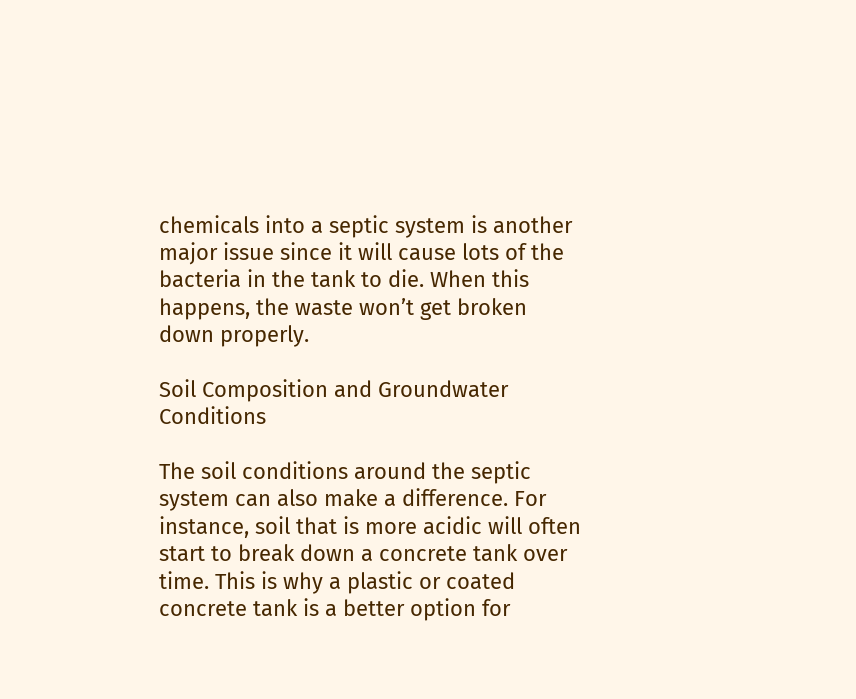chemicals into a septic system is another major issue since it will cause lots of the bacteria in the tank to die. When this happens, the waste won’t get broken down properly.

Soil Composition and Groundwater Conditions

The soil conditions around the septic system can also make a difference. For instance, soil that is more acidic will often start to break down a concrete tank over time. This is why a plastic or coated concrete tank is a better option for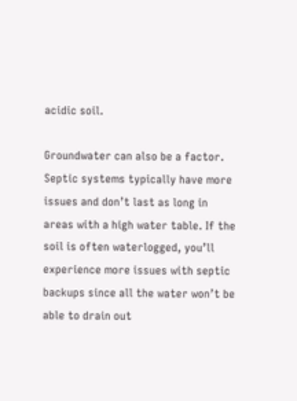acidic soil.

Groundwater can also be a factor. Septic systems typically have more issues and don’t last as long in areas with a high water table. If the soil is often waterlogged, you’ll experience more issues with septic backups since all the water won’t be able to drain out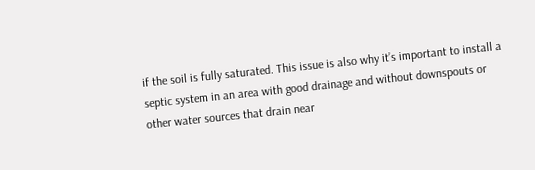if the soil is fully saturated. This issue is also why it’s important to install a septic system in an area with good drainage and without downspouts or other water sources that drain near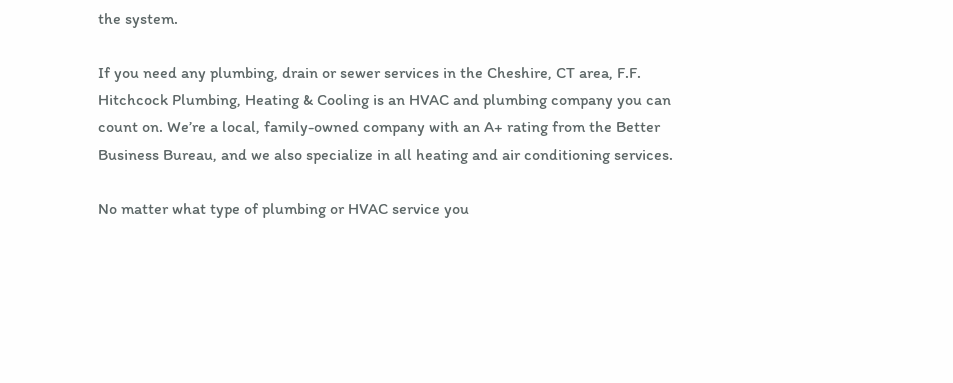the system.

If you need any plumbing, drain or sewer services in the Cheshire, CT area, F.F. Hitchcock Plumbing, Heating & Cooling is an HVAC and plumbing company you can count on. We’re a local, family-owned company with an A+ rating from the Better Business Bureau, and we also specialize in all heating and air conditioning services.

No matter what type of plumbing or HVAC service you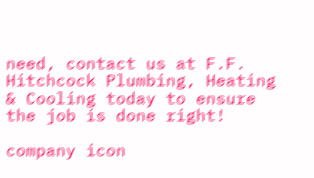need, contact us at F.F. Hitchcock Plumbing, Heating & Cooling today to ensure the job is done right!

company icon